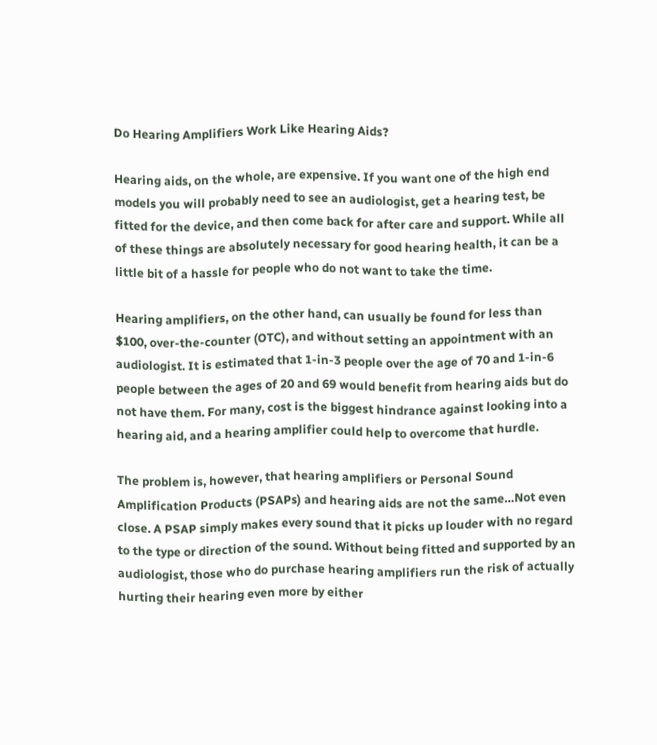Do Hearing Amplifiers Work Like Hearing Aids?

Hearing aids, on the whole, are expensive. If you want one of the high end models you will probably need to see an audiologist, get a hearing test, be fitted for the device, and then come back for after care and support. While all of these things are absolutely necessary for good hearing health, it can be a little bit of a hassle for people who do not want to take the time.

Hearing amplifiers, on the other hand, can usually be found for less than $100, over-the-counter (OTC), and without setting an appointment with an audiologist. It is estimated that 1-in-3 people over the age of 70 and 1-in-6 people between the ages of 20 and 69 would benefit from hearing aids but do not have them. For many, cost is the biggest hindrance against looking into a hearing aid, and a hearing amplifier could help to overcome that hurdle.

The problem is, however, that hearing amplifiers or Personal Sound Amplification Products (PSAPs) and hearing aids are not the same…Not even close. A PSAP simply makes every sound that it picks up louder with no regard to the type or direction of the sound. Without being fitted and supported by an audiologist, those who do purchase hearing amplifiers run the risk of actually hurting their hearing even more by either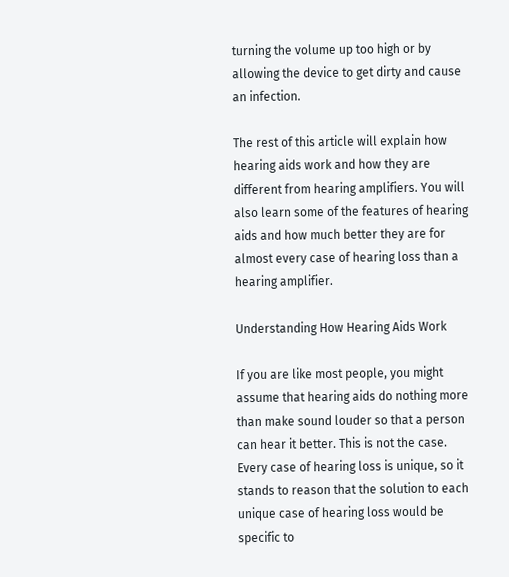turning the volume up too high or by allowing the device to get dirty and cause an infection.

The rest of this article will explain how hearing aids work and how they are different from hearing amplifiers. You will also learn some of the features of hearing aids and how much better they are for almost every case of hearing loss than a hearing amplifier.

Understanding How Hearing Aids Work

If you are like most people, you might assume that hearing aids do nothing more than make sound louder so that a person can hear it better. This is not the case. Every case of hearing loss is unique, so it stands to reason that the solution to each unique case of hearing loss would be specific to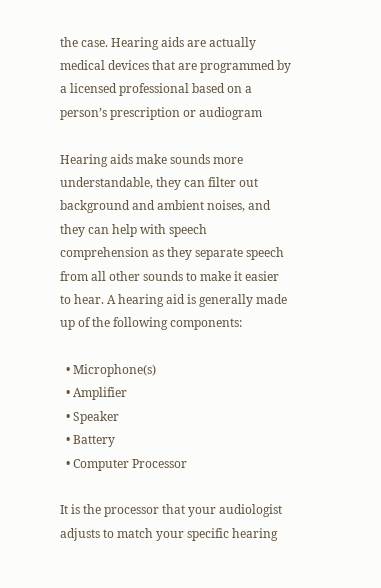the case. Hearing aids are actually medical devices that are programmed by a licensed professional based on a person’s prescription or audiogram

Hearing aids make sounds more understandable, they can filter out background and ambient noises, and they can help with speech comprehension as they separate speech from all other sounds to make it easier to hear. A hearing aid is generally made up of the following components:

  • Microphone(s)
  • Amplifier
  • Speaker
  • Battery
  • Computer Processor

It is the processor that your audiologist adjusts to match your specific hearing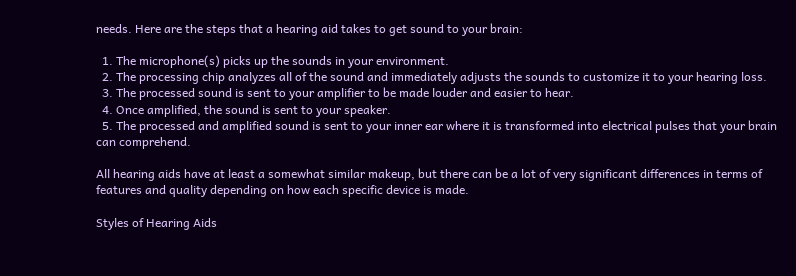needs. Here are the steps that a hearing aid takes to get sound to your brain:

  1. The microphone(s) picks up the sounds in your environment.
  2. The processing chip analyzes all of the sound and immediately adjusts the sounds to customize it to your hearing loss.
  3. The processed sound is sent to your amplifier to be made louder and easier to hear.
  4. Once amplified, the sound is sent to your speaker.
  5. The processed and amplified sound is sent to your inner ear where it is transformed into electrical pulses that your brain can comprehend.

All hearing aids have at least a somewhat similar makeup, but there can be a lot of very significant differences in terms of features and quality depending on how each specific device is made.

Styles of Hearing Aids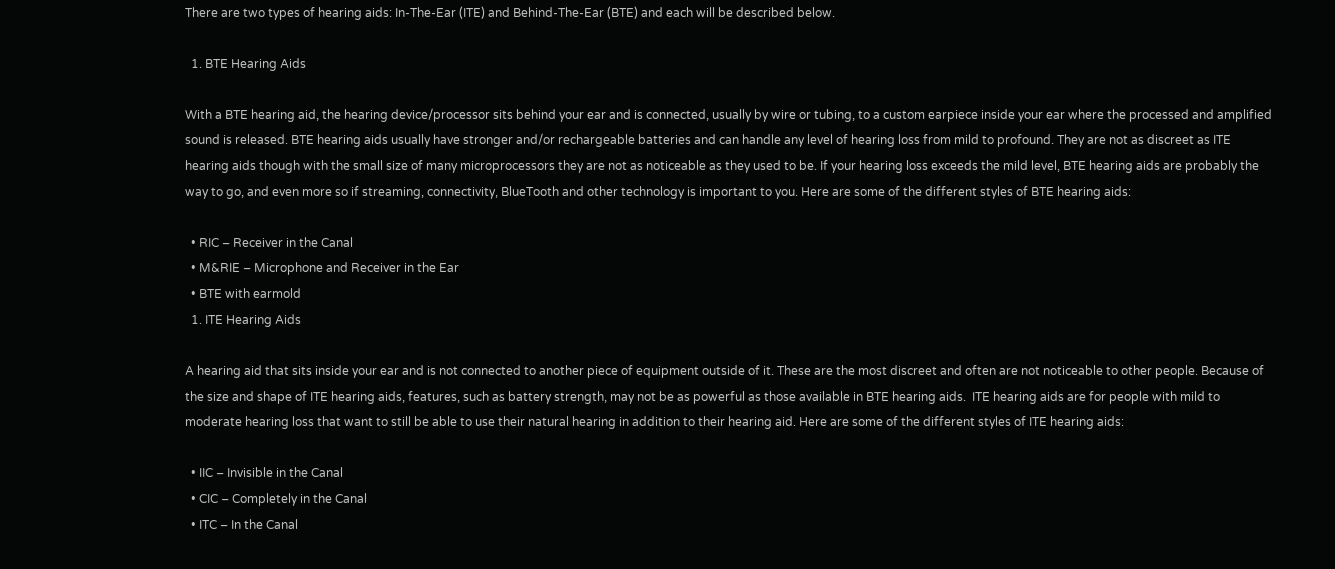There are two types of hearing aids: In-The-Ear (ITE) and Behind-The-Ear (BTE) and each will be described below.

  1. BTE Hearing Aids

With a BTE hearing aid, the hearing device/processor sits behind your ear and is connected, usually by wire or tubing, to a custom earpiece inside your ear where the processed and amplified sound is released. BTE hearing aids usually have stronger and/or rechargeable batteries and can handle any level of hearing loss from mild to profound. They are not as discreet as ITE hearing aids though with the small size of many microprocessors they are not as noticeable as they used to be. If your hearing loss exceeds the mild level, BTE hearing aids are probably the way to go, and even more so if streaming, connectivity, BlueTooth and other technology is important to you. Here are some of the different styles of BTE hearing aids:

  • RIC – Receiver in the Canal
  • M&RIE – Microphone and Receiver in the Ear
  • BTE with earmold
  1. ITE Hearing Aids

A hearing aid that sits inside your ear and is not connected to another piece of equipment outside of it. These are the most discreet and often are not noticeable to other people. Because of the size and shape of ITE hearing aids, features, such as battery strength, may not be as powerful as those available in BTE hearing aids.  ITE hearing aids are for people with mild to moderate hearing loss that want to still be able to use their natural hearing in addition to their hearing aid. Here are some of the different styles of ITE hearing aids:

  • IIC – Invisible in the Canal
  • CIC – Completely in the Canal
  • ITC – In the Canal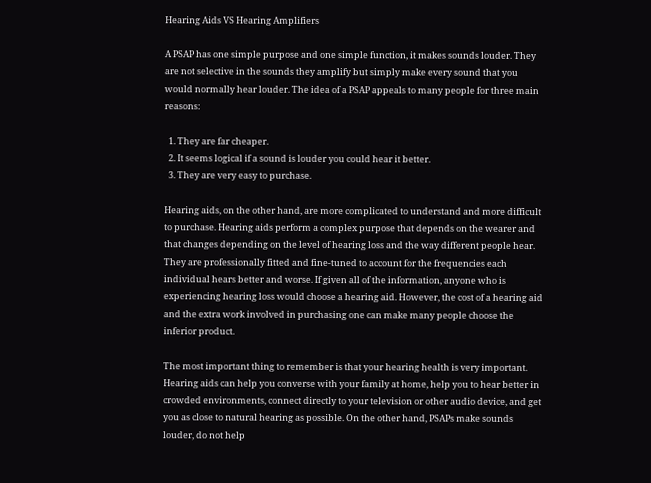Hearing Aids VS Hearing Amplifiers

A PSAP has one simple purpose and one simple function, it makes sounds louder. They are not selective in the sounds they amplify but simply make every sound that you would normally hear louder. The idea of a PSAP appeals to many people for three main reasons:

  1. They are far cheaper.
  2. It seems logical if a sound is louder you could hear it better.
  3. They are very easy to purchase.

Hearing aids, on the other hand, are more complicated to understand and more difficult to purchase. Hearing aids perform a complex purpose that depends on the wearer and that changes depending on the level of hearing loss and the way different people hear. They are professionally fitted and fine-tuned to account for the frequencies each individual hears better and worse. If given all of the information, anyone who is experiencing hearing loss would choose a hearing aid. However, the cost of a hearing aid and the extra work involved in purchasing one can make many people choose the inferior product.

The most important thing to remember is that your hearing health is very important. Hearing aids can help you converse with your family at home, help you to hear better in crowded environments, connect directly to your television or other audio device, and get you as close to natural hearing as possible. On the other hand, PSAPs make sounds louder, do not help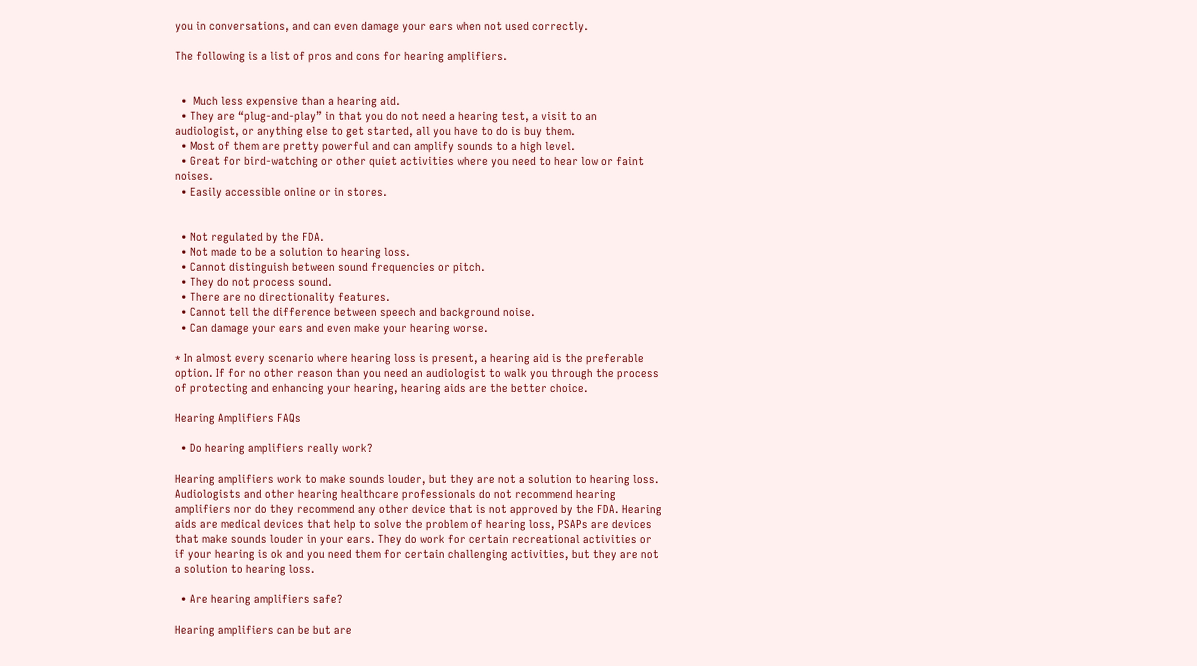you in conversations, and can even damage your ears when not used correctly.

The following is a list of pros and cons for hearing amplifiers.


  •  Much less expensive than a hearing aid.
  • They are “plug-and-play” in that you do not need a hearing test, a visit to an audiologist, or anything else to get started, all you have to do is buy them.
  • Most of them are pretty powerful and can amplify sounds to a high level.
  • Great for bird-watching or other quiet activities where you need to hear low or faint noises.
  • Easily accessible online or in stores.


  • Not regulated by the FDA.
  • Not made to be a solution to hearing loss.
  • Cannot distinguish between sound frequencies or pitch.
  • They do not process sound.
  • There are no directionality features.
  • Cannot tell the difference between speech and background noise.
  • Can damage your ears and even make your hearing worse.

* In almost every scenario where hearing loss is present, a hearing aid is the preferable option. If for no other reason than you need an audiologist to walk you through the process of protecting and enhancing your hearing, hearing aids are the better choice.

Hearing Amplifiers FAQs

  • Do hearing amplifiers really work?

Hearing amplifiers work to make sounds louder, but they are not a solution to hearing loss. Audiologists and other hearing healthcare professionals do not recommend hearing amplifiers nor do they recommend any other device that is not approved by the FDA. Hearing aids are medical devices that help to solve the problem of hearing loss, PSAPs are devices that make sounds louder in your ears. They do work for certain recreational activities or if your hearing is ok and you need them for certain challenging activities, but they are not a solution to hearing loss.

  • Are hearing amplifiers safe?

Hearing amplifiers can be but are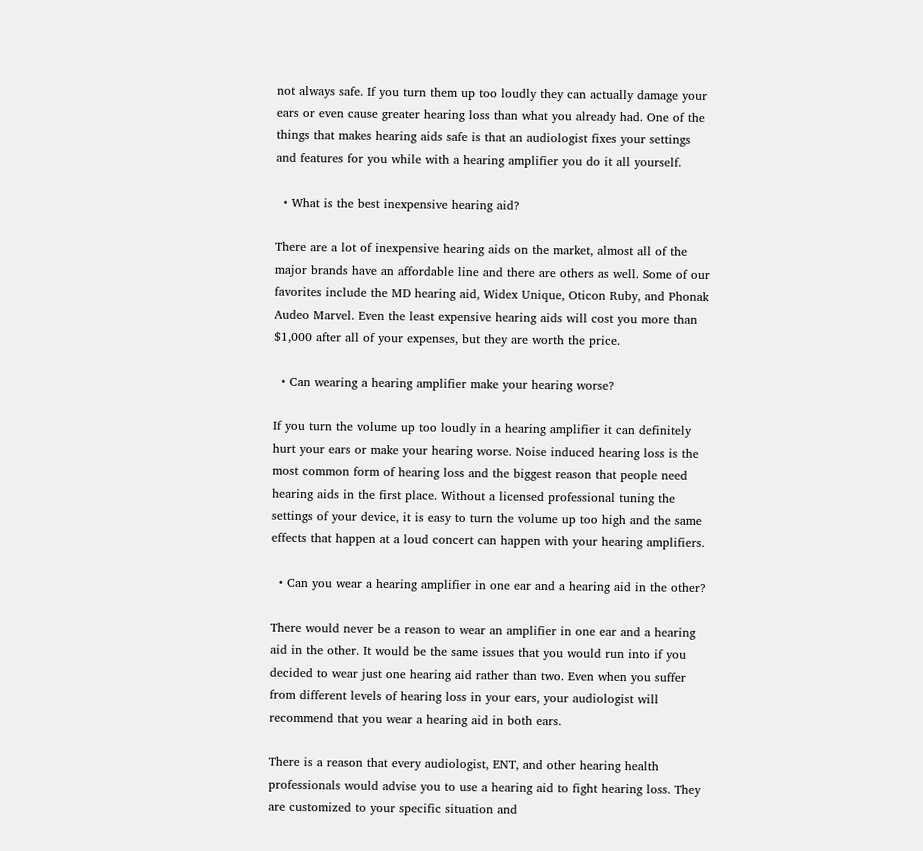not always safe. If you turn them up too loudly they can actually damage your ears or even cause greater hearing loss than what you already had. One of the things that makes hearing aids safe is that an audiologist fixes your settings and features for you while with a hearing amplifier you do it all yourself.

  • What is the best inexpensive hearing aid?

There are a lot of inexpensive hearing aids on the market, almost all of the major brands have an affordable line and there are others as well. Some of our favorites include the MD hearing aid, Widex Unique, Oticon Ruby, and Phonak Audeo Marvel. Even the least expensive hearing aids will cost you more than $1,000 after all of your expenses, but they are worth the price.

  • Can wearing a hearing amplifier make your hearing worse?

If you turn the volume up too loudly in a hearing amplifier it can definitely hurt your ears or make your hearing worse. Noise induced hearing loss is the most common form of hearing loss and the biggest reason that people need hearing aids in the first place. Without a licensed professional tuning the settings of your device, it is easy to turn the volume up too high and the same effects that happen at a loud concert can happen with your hearing amplifiers.

  • Can you wear a hearing amplifier in one ear and a hearing aid in the other?

There would never be a reason to wear an amplifier in one ear and a hearing aid in the other. It would be the same issues that you would run into if you decided to wear just one hearing aid rather than two. Even when you suffer from different levels of hearing loss in your ears, your audiologist will recommend that you wear a hearing aid in both ears.

There is a reason that every audiologist, ENT, and other hearing health professionals would advise you to use a hearing aid to fight hearing loss. They are customized to your specific situation and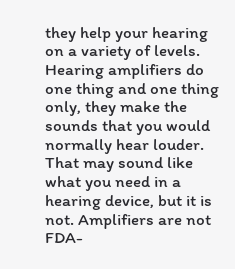they help your hearing on a variety of levels. Hearing amplifiers do one thing and one thing only, they make the sounds that you would normally hear louder. That may sound like what you need in a hearing device, but it is not. Amplifiers are not FDA-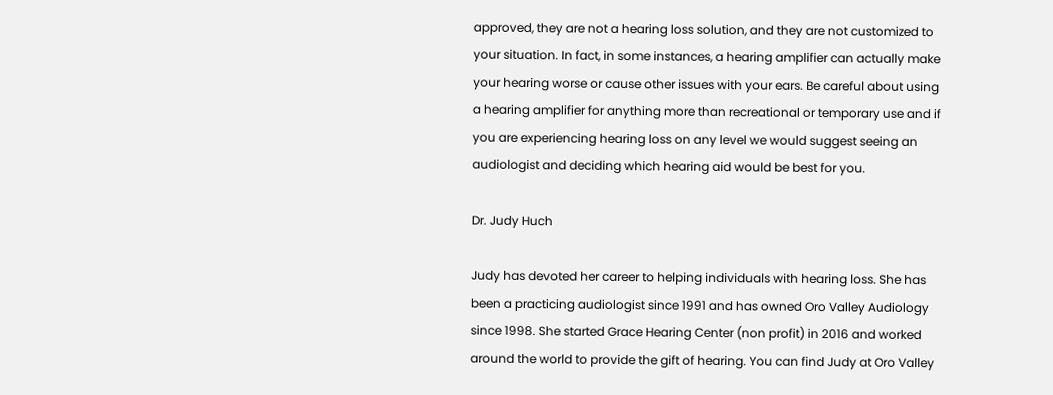approved, they are not a hearing loss solution, and they are not customized to your situation. In fact, in some instances, a hearing amplifier can actually make your hearing worse or cause other issues with your ears. Be careful about using a hearing amplifier for anything more than recreational or temporary use and if you are experiencing hearing loss on any level we would suggest seeing an audiologist and deciding which hearing aid would be best for you.

Dr. Judy Huch

Judy has devoted her career to helping individuals with hearing loss. She has been a practicing audiologist since 1991 and has owned Oro Valley Audiology since 1998. She started Grace Hearing Center (non profit) in 2016 and worked around the world to provide the gift of hearing. You can find Judy at Oro Valley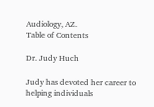Audiology, AZ.
Table of Contents

Dr. Judy Huch

Judy has devoted her career to helping individuals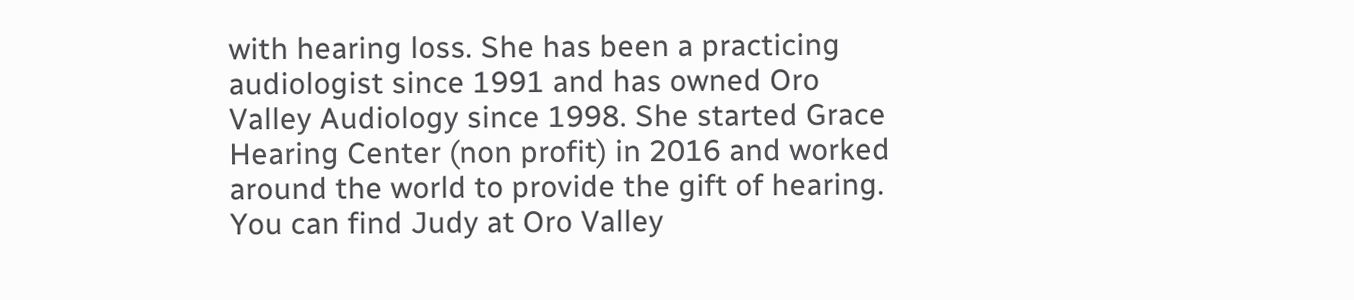with hearing loss. She has been a practicing audiologist since 1991 and has owned Oro Valley Audiology since 1998. She started Grace Hearing Center (non profit) in 2016 and worked around the world to provide the gift of hearing. You can find Judy at Oro Valley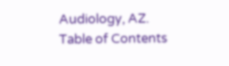Audiology, AZ.
Table of Contents